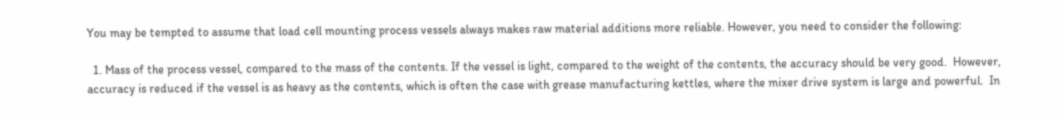You may be tempted to assume that load cell mounting process vessels always makes raw material additions more reliable. However, you need to consider the following:

  1. Mass of the process vessel, compared to the mass of the contents. If the vessel is light, compared to the weight of the contents, the accuracy should be very good.  However, accuracy is reduced if the vessel is as heavy as the contents, which is often the case with grease manufacturing kettles, where the mixer drive system is large and powerful.  In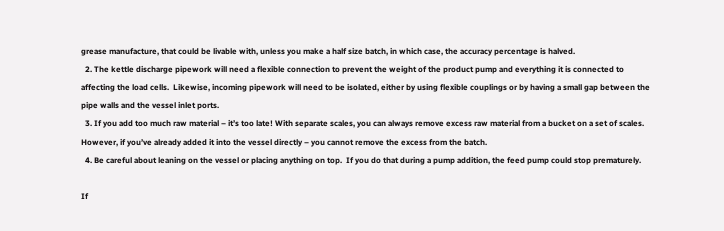grease manufacture, that could be livable with, unless you make a half size batch, in which case, the accuracy percentage is halved.
  2. The kettle discharge pipework will need a flexible connection to prevent the weight of the product pump and everything it is connected to affecting the load cells.  Likewise, incoming pipework will need to be isolated, either by using flexible couplings or by having a small gap between the pipe walls and the vessel inlet ports.
  3. If you add too much raw material – it’s too late! With separate scales, you can always remove excess raw material from a bucket on a set of scales.  However, if you’ve already added it into the vessel directly – you cannot remove the excess from the batch.
  4. Be careful about leaning on the vessel or placing anything on top.  If you do that during a pump addition, the feed pump could stop prematurely.

If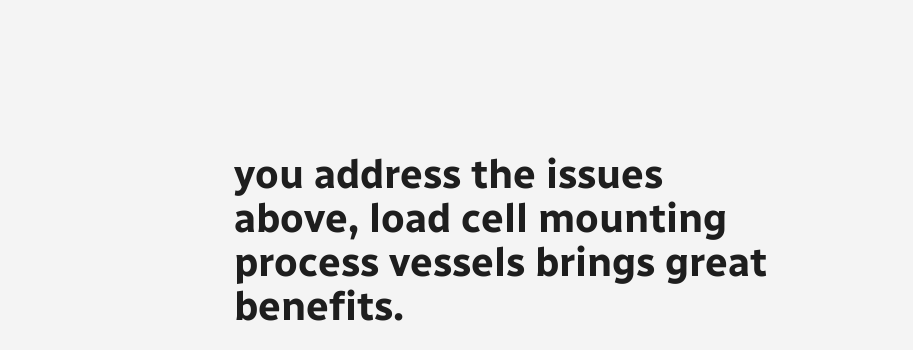you address the issues above, load cell mounting process vessels brings great benefits.